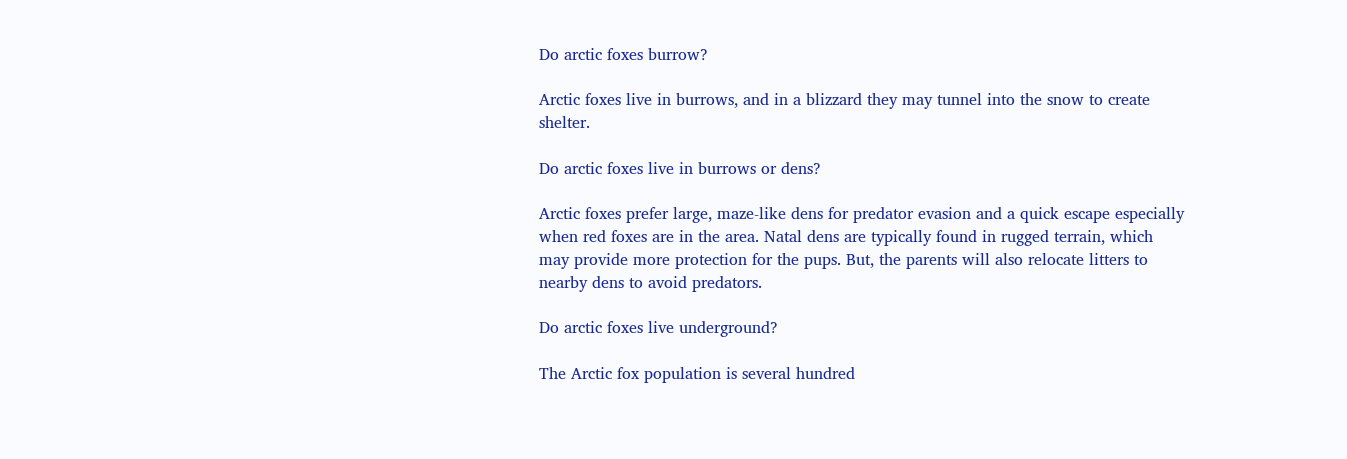Do arctic foxes burrow?

Arctic foxes live in burrows, and in a blizzard they may tunnel into the snow to create shelter.

Do arctic foxes live in burrows or dens?

Arctic foxes prefer large, maze-like dens for predator evasion and a quick escape especially when red foxes are in the area. Natal dens are typically found in rugged terrain, which may provide more protection for the pups. But, the parents will also relocate litters to nearby dens to avoid predators.

Do arctic foxes live underground?

The Arctic fox population is several hundred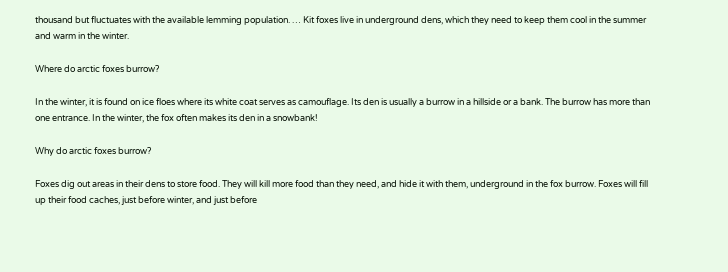thousand but fluctuates with the available lemming population. … Kit foxes live in underground dens, which they need to keep them cool in the summer and warm in the winter.

Where do arctic foxes burrow?

In the winter, it is found on ice floes where its white coat serves as camouflage. Its den is usually a burrow in a hillside or a bank. The burrow has more than one entrance. In the winter, the fox often makes its den in a snowbank!

Why do arctic foxes burrow?

Foxes dig out areas in their dens to store food. They will kill more food than they need, and hide it with them, underground in the fox burrow. Foxes will fill up their food caches, just before winter, and just before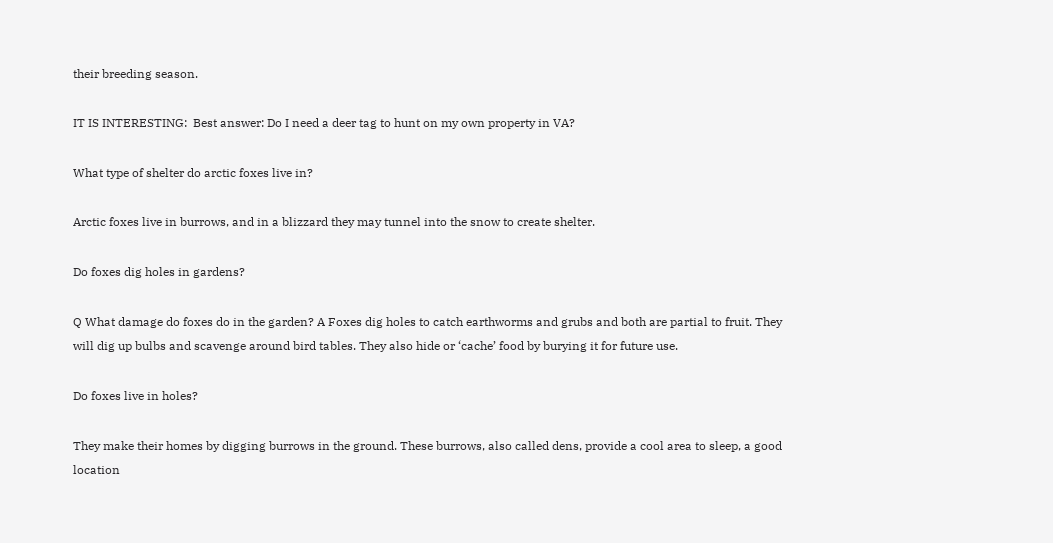their breeding season.

IT IS INTERESTING:  Best answer: Do I need a deer tag to hunt on my own property in VA?

What type of shelter do arctic foxes live in?

Arctic foxes live in burrows, and in a blizzard they may tunnel into the snow to create shelter.

Do foxes dig holes in gardens?

Q What damage do foxes do in the garden? A Foxes dig holes to catch earthworms and grubs and both are partial to fruit. They will dig up bulbs and scavenge around bird tables. They also hide or ‘cache’ food by burying it for future use.

Do foxes live in holes?

They make their homes by digging burrows in the ground. These burrows, also called dens, provide a cool area to sleep, a good location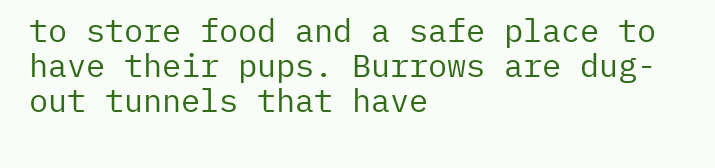to store food and a safe place to have their pups. Burrows are dug-out tunnels that have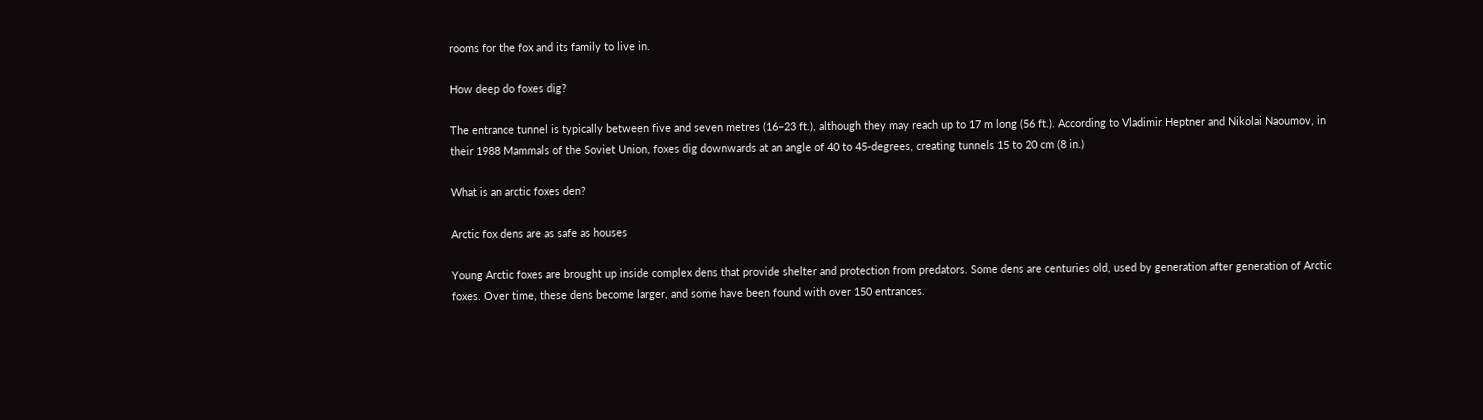rooms for the fox and its family to live in.

How deep do foxes dig?

The entrance tunnel is typically between five and seven metres (16–23 ft.), although they may reach up to 17 m long (56 ft.). According to Vladimir Heptner and Nikolai Naoumov, in their 1988 Mammals of the Soviet Union, foxes dig downwards at an angle of 40 to 45-degrees, creating tunnels 15 to 20 cm (8 in.)

What is an arctic foxes den?

Arctic fox dens are as safe as houses

Young Arctic foxes are brought up inside complex dens that provide shelter and protection from predators. Some dens are centuries old, used by generation after generation of Arctic foxes. Over time, these dens become larger, and some have been found with over 150 entrances.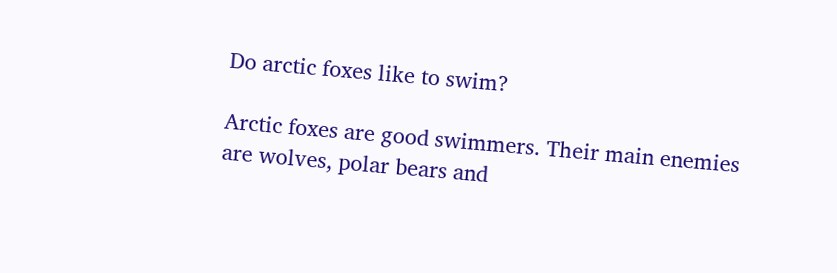Do arctic foxes like to swim?

Arctic foxes are good swimmers. Their main enemies are wolves, polar bears and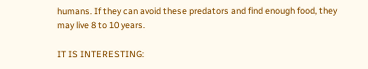humans. If they can avoid these predators and find enough food, they may live 8 to 10 years.

IT IS INTERESTING: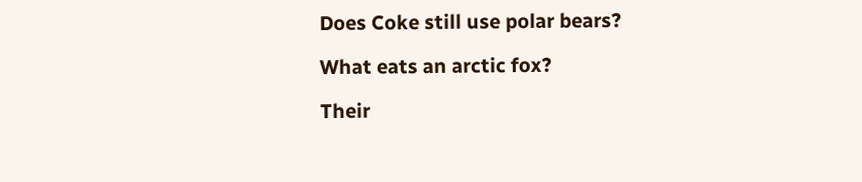Does Coke still use polar bears?

What eats an arctic fox?

Their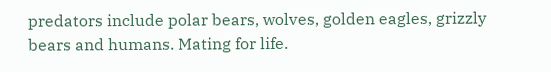predators include polar bears, wolves, golden eagles, grizzly bears and humans. Mating for life.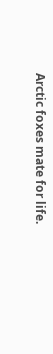Arctic foxes mate for life.